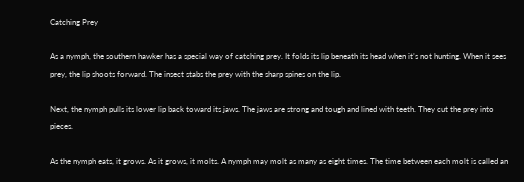Catching Prey

As a nymph, the southern hawker has a special way of catching prey. It folds its lip beneath its head when it’s not hunting. When it sees prey, the lip shoots forward. The insect stabs the prey with the sharp spines on the lip.

Next, the nymph pulls its lower lip back toward its jaws. The jaws are strong and tough and lined with teeth. They cut the prey into pieces.

As the nymph eats, it grows. As it grows, it molts. A nymph may molt as many as eight times. The time between each molt is called an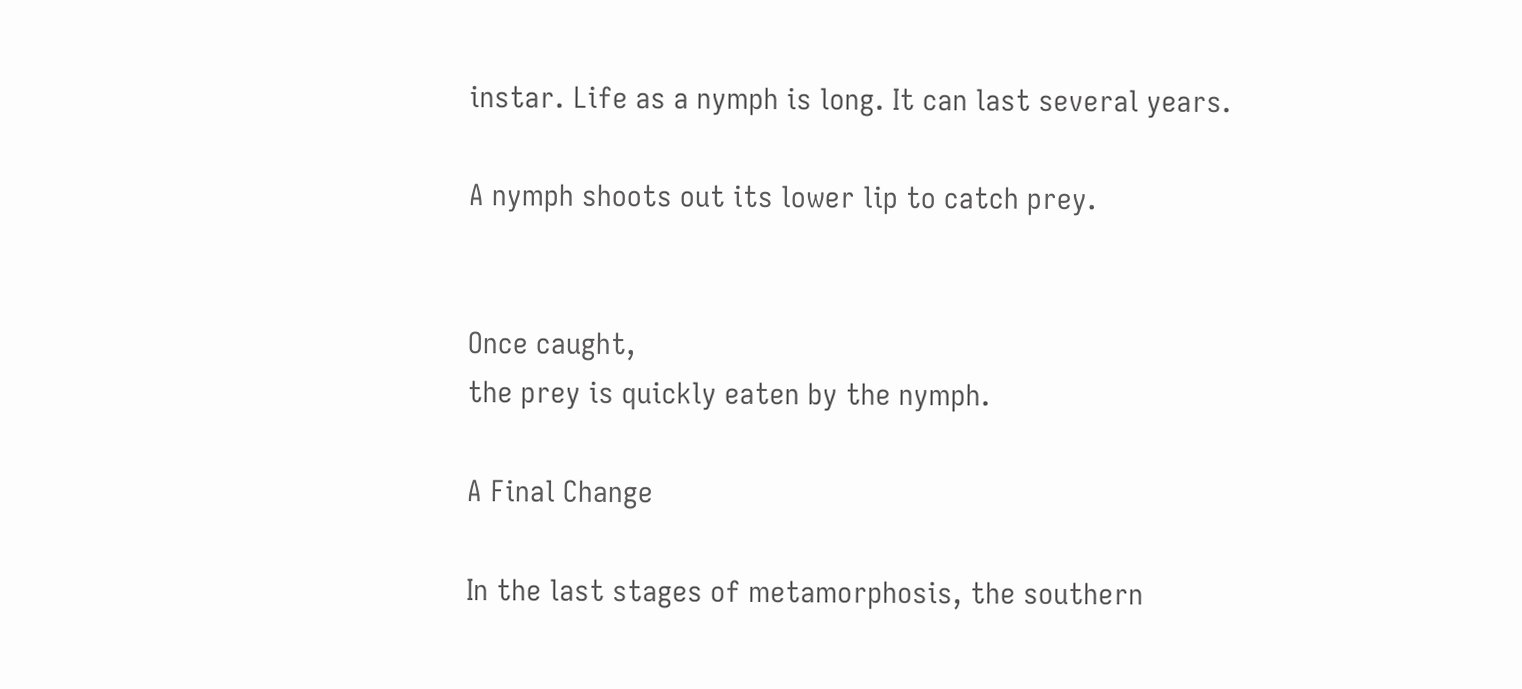instar. Life as a nymph is long. It can last several years.

A nymph shoots out its lower lip to catch prey.


Once caught,
the prey is quickly eaten by the nymph.

A Final Change

In the last stages of metamorphosis, the southern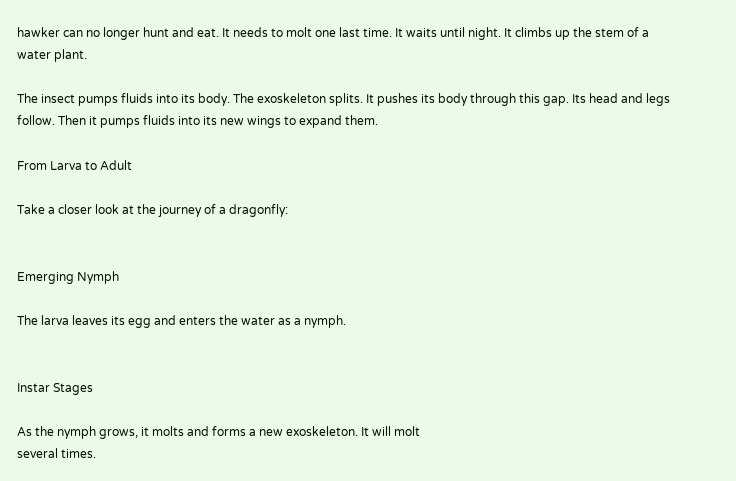hawker can no longer hunt and eat. It needs to molt one last time. It waits until night. It climbs up the stem of a water plant.

The insect pumps fluids into its body. The exoskeleton splits. It pushes its body through this gap. Its head and legs follow. Then it pumps fluids into its new wings to expand them.

From Larva to Adult

Take a closer look at the journey of a dragonfly:


Emerging Nymph

The larva leaves its egg and enters the water as a nymph.


Instar Stages

As the nymph grows, it molts and forms a new exoskeleton. It will molt
several times.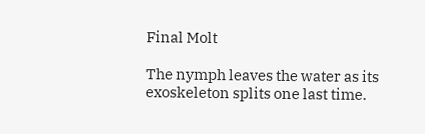Final Molt

The nymph leaves the water as its exoskeleton splits one last time.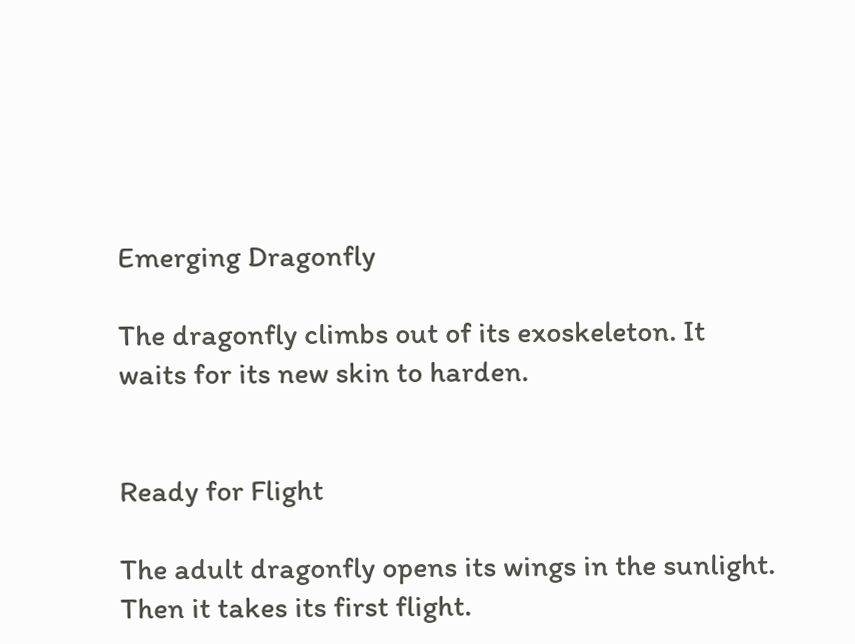Emerging Dragonfly

The dragonfly climbs out of its exoskeleton. It waits for its new skin to harden.


Ready for Flight

The adult dragonfly opens its wings in the sunlight. Then it takes its first flight.